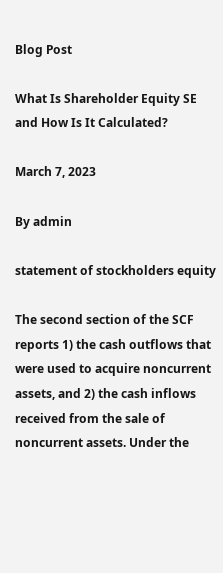Blog Post

What Is Shareholder Equity SE and How Is It Calculated?

March 7, 2023

By admin

statement of stockholders equity

The second section of the SCF reports 1) the cash outflows that were used to acquire noncurrent assets, and 2) the cash inflows received from the sale of noncurrent assets. Under the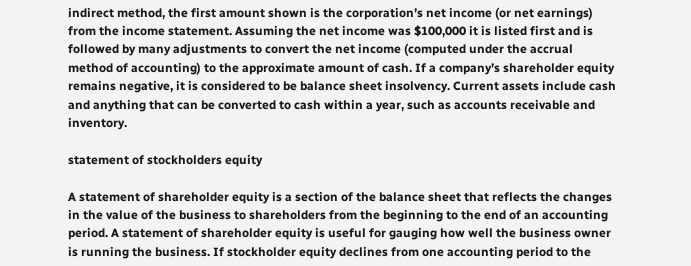indirect method, the first amount shown is the corporation’s net income (or net earnings) from the income statement. Assuming the net income was $100,000 it is listed first and is followed by many adjustments to convert the net income (computed under the accrual method of accounting) to the approximate amount of cash. If a company’s shareholder equity remains negative, it is considered to be balance sheet insolvency. Current assets include cash and anything that can be converted to cash within a year, such as accounts receivable and inventory.

statement of stockholders equity

A statement of shareholder equity is a section of the balance sheet that reflects the changes in the value of the business to shareholders from the beginning to the end of an accounting period. A statement of shareholder equity is useful for gauging how well the business owner is running the business. If stockholder equity declines from one accounting period to the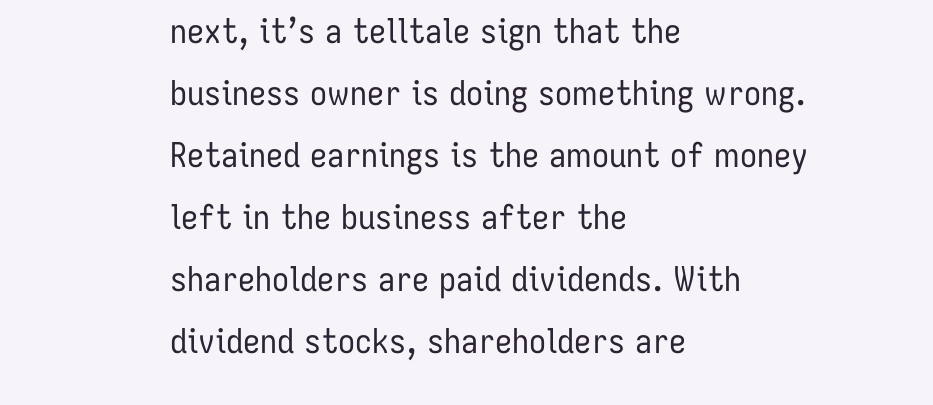next, it’s a telltale sign that the business owner is doing something wrong. Retained earnings is the amount of money left in the business after the shareholders are paid dividends. With dividend stocks, shareholders are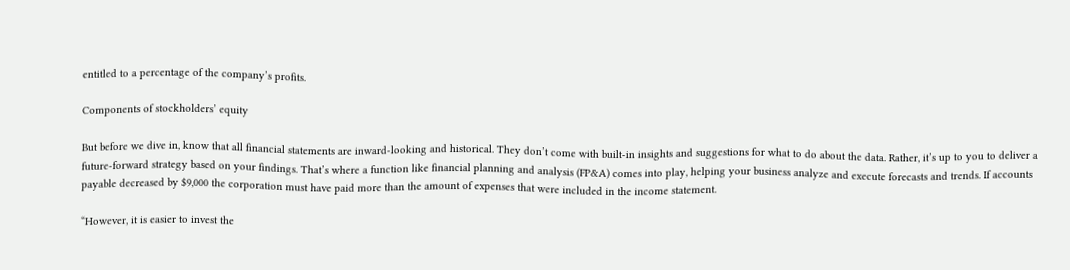entitled to a percentage of the company’s profits.

Components of stockholders’ equity

But before we dive in, know that all financial statements are inward-looking and historical. They don’t come with built-in insights and suggestions for what to do about the data. Rather, it’s up to you to deliver a future-forward strategy based on your findings. That’s where a function like financial planning and analysis (FP&A) comes into play, helping your business analyze and execute forecasts and trends. If accounts payable decreased by $9,000 the corporation must have paid more than the amount of expenses that were included in the income statement.

“However, it is easier to invest the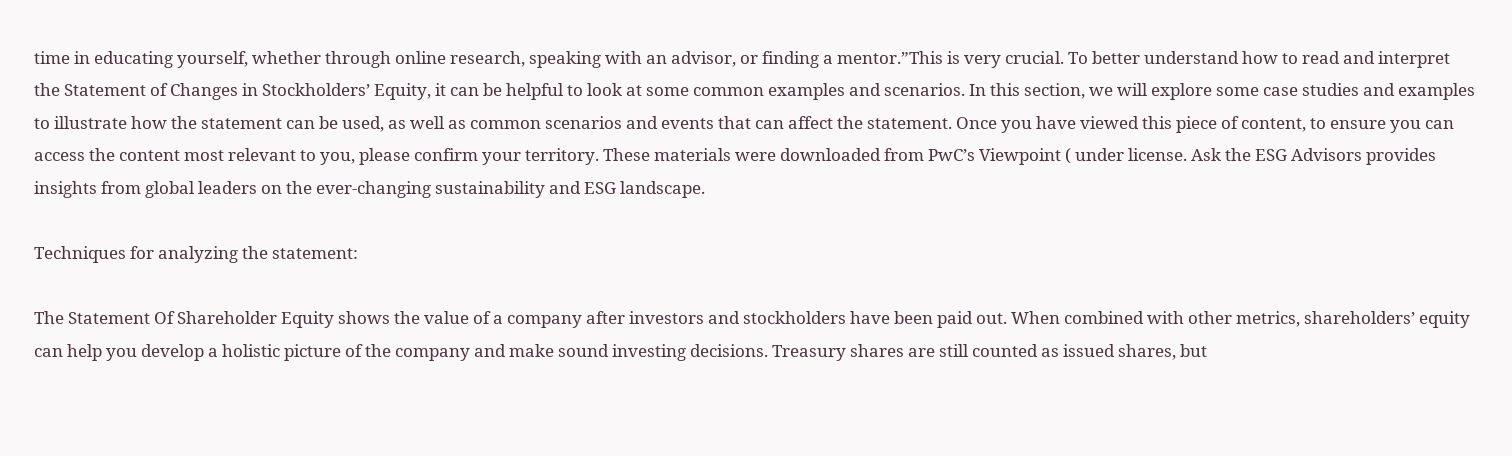time in educating yourself, whether through online research, speaking with an advisor, or finding a mentor.”This is very crucial. To better understand how to read and interpret the Statement of Changes in Stockholders’ Equity, it can be helpful to look at some common examples and scenarios. In this section, we will explore some case studies and examples to illustrate how the statement can be used, as well as common scenarios and events that can affect the statement. Once you have viewed this piece of content, to ensure you can access the content most relevant to you, please confirm your territory. These materials were downloaded from PwC’s Viewpoint ( under license. Ask the ESG Advisors provides insights from global leaders on the ever-changing sustainability and ESG landscape.

Techniques for analyzing the statement:

The Statement Of Shareholder Equity shows the value of a company after investors and stockholders have been paid out. When combined with other metrics, shareholders’ equity can help you develop a holistic picture of the company and make sound investing decisions. Treasury shares are still counted as issued shares, but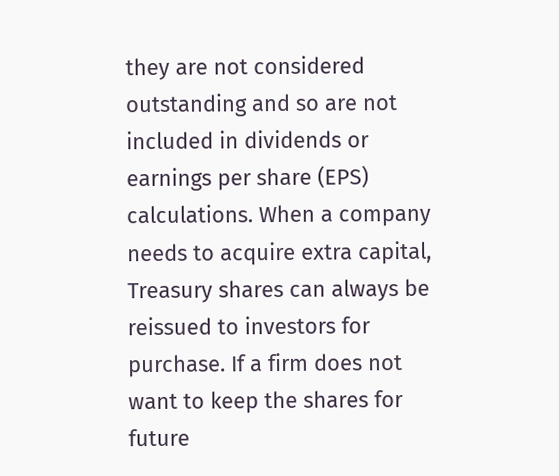they are not considered outstanding and so are not included in dividends or earnings per share (EPS) calculations. When a company needs to acquire extra capital, Treasury shares can always be reissued to investors for purchase. If a firm does not want to keep the shares for future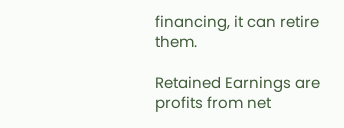financing, it can retire them.

Retained Earnings are profits from net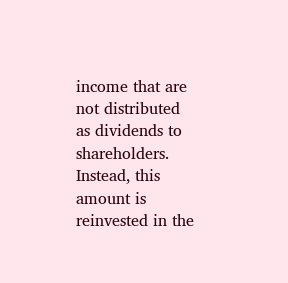income that are not distributed as dividends to shareholders. Instead, this amount is reinvested in the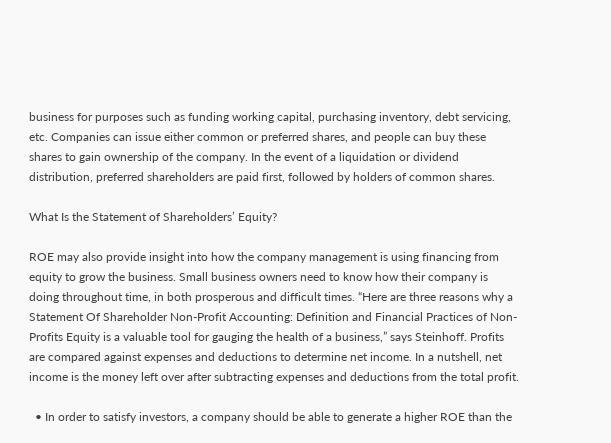business for purposes such as funding working capital, purchasing inventory, debt servicing, etc. Companies can issue either common or preferred shares, and people can buy these shares to gain ownership of the company. In the event of a liquidation or dividend distribution, preferred shareholders are paid first, followed by holders of common shares.

What Is the Statement of Shareholders’ Equity?

ROE may also provide insight into how the company management is using financing from equity to grow the business. Small business owners need to know how their company is doing throughout time, in both prosperous and difficult times. “Here are three reasons why a Statement Of Shareholder Non-Profit Accounting: Definition and Financial Practices of Non-Profits Equity is a valuable tool for gauging the health of a business,” says Steinhoff. Profits are compared against expenses and deductions to determine net income. In a nutshell, net income is the money left over after subtracting expenses and deductions from the total profit.

  • In order to satisfy investors, a company should be able to generate a higher ROE than the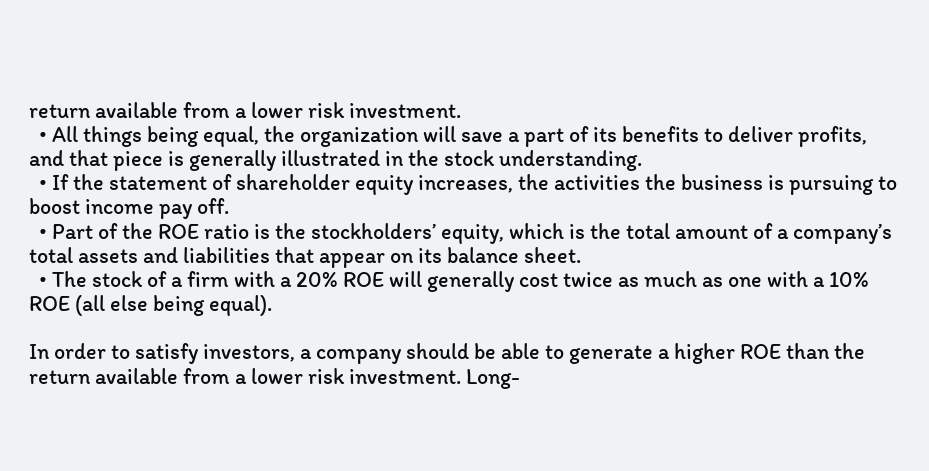return available from a lower risk investment.
  • All things being equal, the organization will save a part of its benefits to deliver profits, and that piece is generally illustrated in the stock understanding.
  • If the statement of shareholder equity increases, the activities the business is pursuing to boost income pay off.
  • Part of the ROE ratio is the stockholders’ equity, which is the total amount of a company’s total assets and liabilities that appear on its balance sheet.
  • The stock of a firm with a 20% ROE will generally cost twice as much as one with a 10% ROE (all else being equal).

In order to satisfy investors, a company should be able to generate a higher ROE than the return available from a lower risk investment. Long-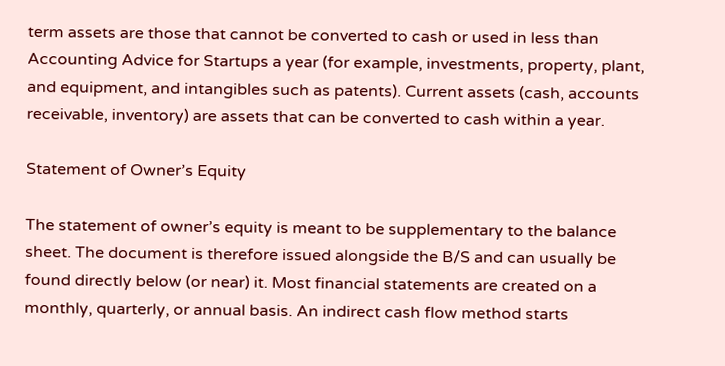term assets are those that cannot be converted to cash or used in less than Accounting Advice for Startups a year (for example, investments, property, plant, and equipment, and intangibles such as patents). Current assets (cash, accounts receivable, inventory) are assets that can be converted to cash within a year.

Statement of Owner’s Equity

The statement of owner’s equity is meant to be supplementary to the balance sheet. The document is therefore issued alongside the B/S and can usually be found directly below (or near) it. Most financial statements are created on a monthly, quarterly, or annual basis. An indirect cash flow method starts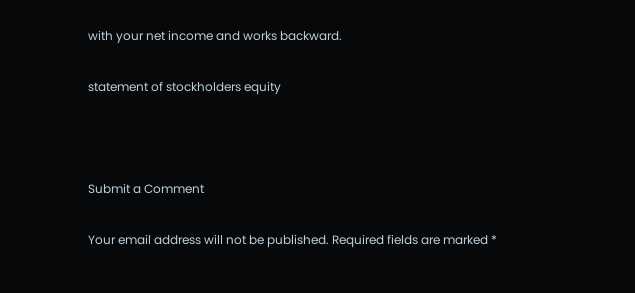with your net income and works backward.

statement of stockholders equity



Submit a Comment

Your email address will not be published. Required fields are marked *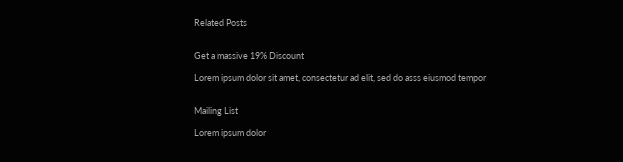Related Posts


Get a massive 19% Discount

Lorem ipsum dolor sit amet, consectetur ad elit, sed do asss eiusmod tempor


Mailing List

Lorem ipsum dolor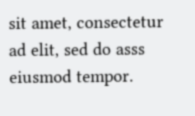sit amet, consectetur ad elit, sed do asss eiusmod tempor.